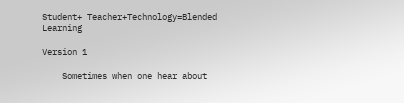Student+ Teacher+Technology=Blended Learning

Version 1

    Sometimes when one hear about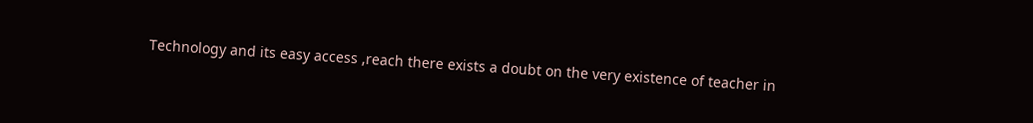Technology and its easy access ,reach there exists a doubt on the very existence of teacher in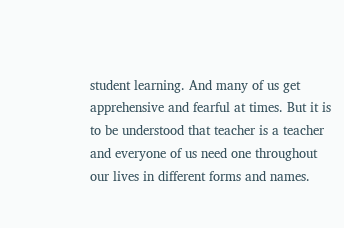student learning. And many of us get apprehensive and fearful at times. But it is to be understood that teacher is a teacher and everyone of us need one throughout our lives in different forms and names.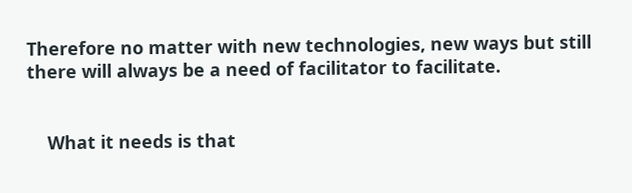Therefore no matter with new technologies, new ways but still there will always be a need of facilitator to facilitate.


    What it needs is that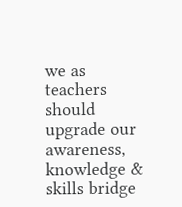we as teachers should upgrade our awareness, knowledge & skills bridge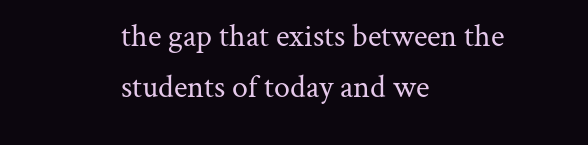the gap that exists between the students of today and we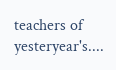teachers of yesteryear's....